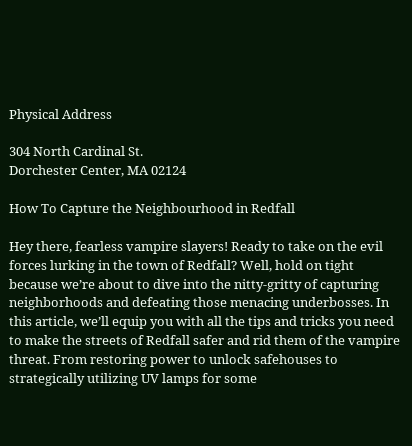Physical Address

304 North Cardinal St.
Dorchester Center, MA 02124

How To Capture the Neighbourhood in Redfall

Hey there, fearless vampire slayers! Ready to take on the evil forces lurking in the town of Redfall? Well, hold on tight because we’re about to dive into the nitty-gritty of capturing neighborhoods and defeating those menacing underbosses. In this article, we’ll equip you with all the tips and tricks you need to make the streets of Redfall safer and rid them of the vampire threat. From restoring power to unlock safehouses to strategically utilizing UV lamps for some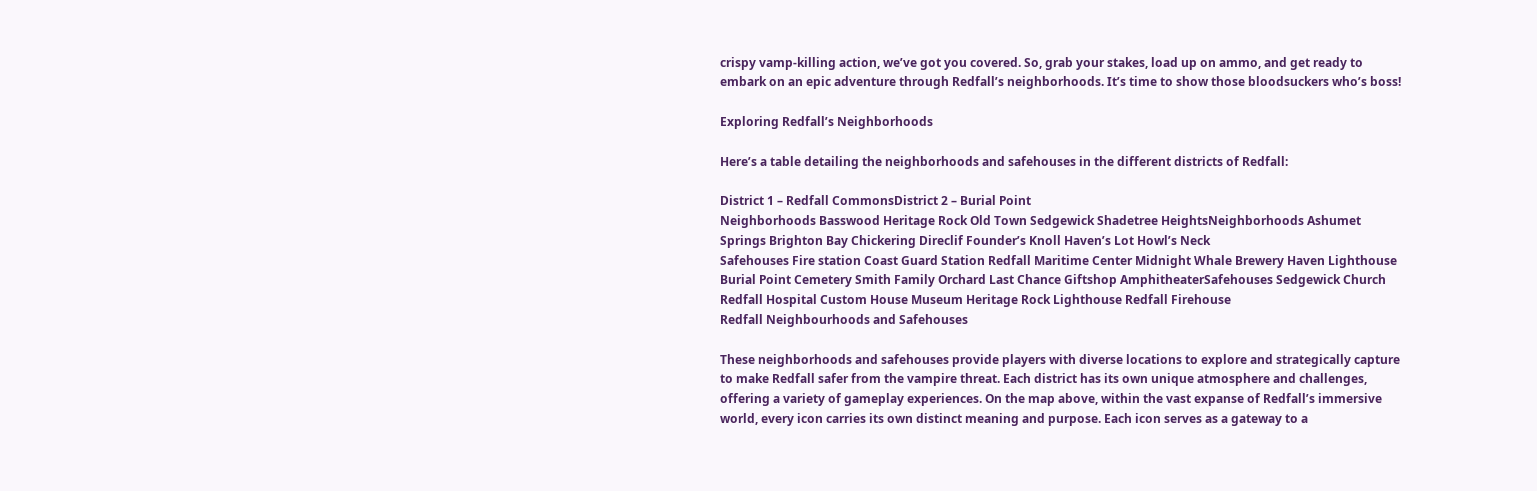crispy vamp-killing action, we’ve got you covered. So, grab your stakes, load up on ammo, and get ready to embark on an epic adventure through Redfall’s neighborhoods. It’s time to show those bloodsuckers who’s boss!

Exploring Redfall’s Neighborhoods

Here’s a table detailing the neighborhoods and safehouses in the different districts of Redfall:

District 1 – Redfall CommonsDistrict 2 – Burial Point
Neighborhoods Basswood Heritage Rock Old Town Sedgewick Shadetree HeightsNeighborhoods Ashumet Springs Brighton Bay Chickering Direclif Founder’s Knoll Haven’s Lot Howl’s Neck
Safehouses Fire station Coast Guard Station Redfall Maritime Center Midnight Whale Brewery Haven Lighthouse Burial Point Cemetery Smith Family Orchard Last Chance Giftshop AmphitheaterSafehouses Sedgewick Church Redfall Hospital Custom House Museum Heritage Rock Lighthouse Redfall Firehouse
Redfall Neighbourhoods and Safehouses

These neighborhoods and safehouses provide players with diverse locations to explore and strategically capture to make Redfall safer from the vampire threat. Each district has its own unique atmosphere and challenges, offering a variety of gameplay experiences. On the map above, within the vast expanse of Redfall’s immersive world, every icon carries its own distinct meaning and purpose. Each icon serves as a gateway to a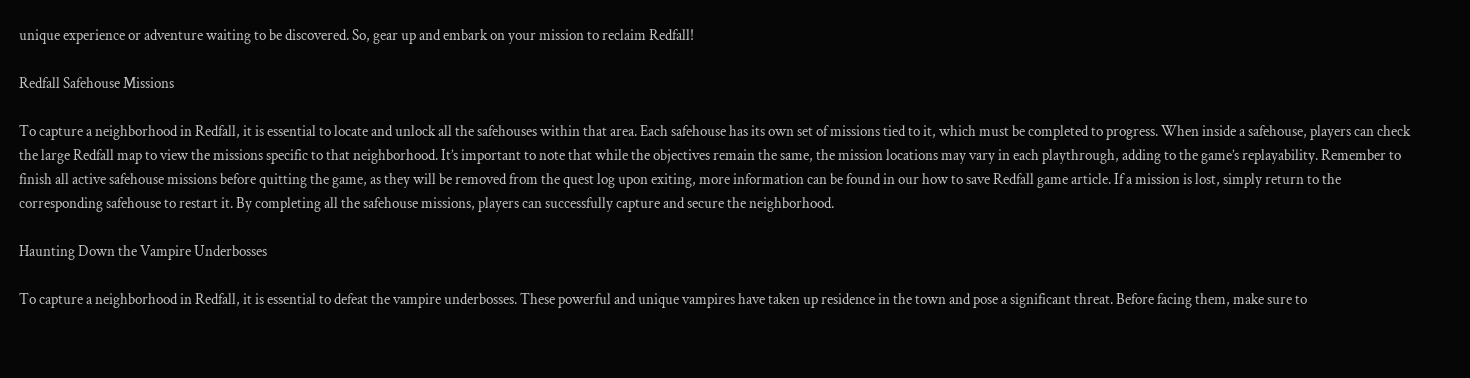unique experience or adventure waiting to be discovered. So, gear up and embark on your mission to reclaim Redfall!

Redfall Safehouse Missions

To capture a neighborhood in Redfall, it is essential to locate and unlock all the safehouses within that area. Each safehouse has its own set of missions tied to it, which must be completed to progress. When inside a safehouse, players can check the large Redfall map to view the missions specific to that neighborhood. It’s important to note that while the objectives remain the same, the mission locations may vary in each playthrough, adding to the game’s replayability. Remember to finish all active safehouse missions before quitting the game, as they will be removed from the quest log upon exiting, more information can be found in our how to save Redfall game article. If a mission is lost, simply return to the corresponding safehouse to restart it. By completing all the safehouse missions, players can successfully capture and secure the neighborhood.

Haunting Down the Vampire Underbosses

To capture a neighborhood in Redfall, it is essential to defeat the vampire underbosses. These powerful and unique vampires have taken up residence in the town and pose a significant threat. Before facing them, make sure to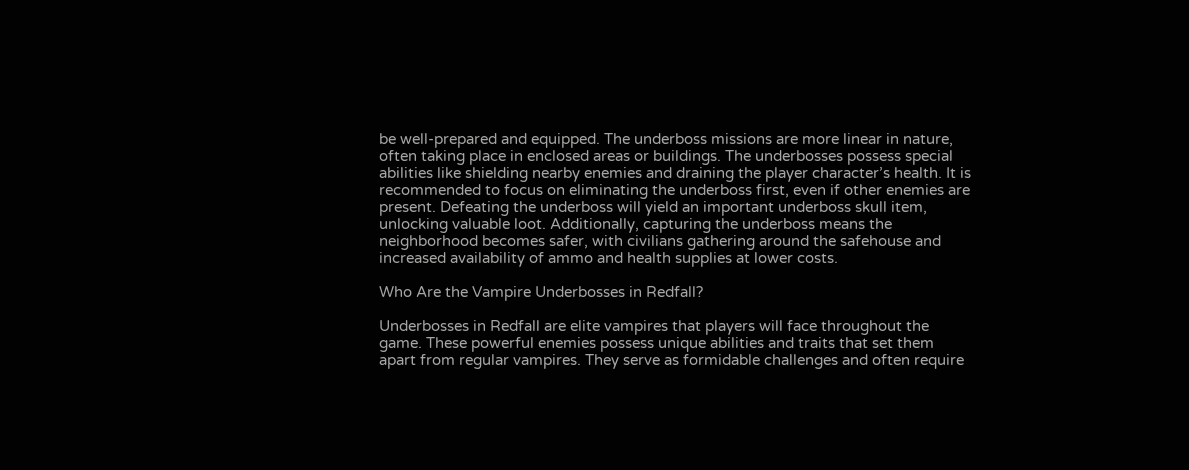be well-prepared and equipped. The underboss missions are more linear in nature, often taking place in enclosed areas or buildings. The underbosses possess special abilities like shielding nearby enemies and draining the player character’s health. It is recommended to focus on eliminating the underboss first, even if other enemies are present. Defeating the underboss will yield an important underboss skull item, unlocking valuable loot. Additionally, capturing the underboss means the neighborhood becomes safer, with civilians gathering around the safehouse and increased availability of ammo and health supplies at lower costs.

Who Are the Vampire Underbosses in Redfall?

Underbosses in Redfall are elite vampires that players will face throughout the game. These powerful enemies possess unique abilities and traits that set them apart from regular vampires. They serve as formidable challenges and often require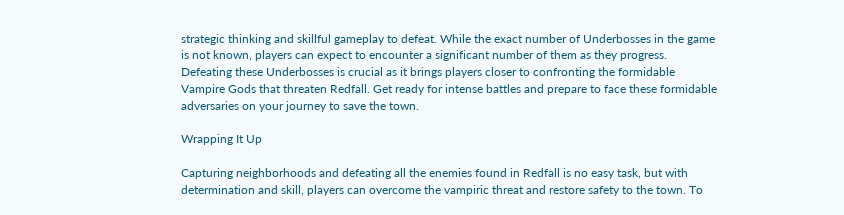strategic thinking and skillful gameplay to defeat. While the exact number of Underbosses in the game is not known, players can expect to encounter a significant number of them as they progress. Defeating these Underbosses is crucial as it brings players closer to confronting the formidable Vampire Gods that threaten Redfall. Get ready for intense battles and prepare to face these formidable adversaries on your journey to save the town.

Wrapping It Up

Capturing neighborhoods and defeating all the enemies found in Redfall is no easy task, but with determination and skill, players can overcome the vampiric threat and restore safety to the town. To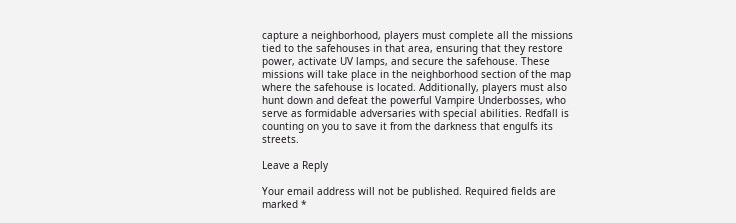capture a neighborhood, players must complete all the missions tied to the safehouses in that area, ensuring that they restore power, activate UV lamps, and secure the safehouse. These missions will take place in the neighborhood section of the map where the safehouse is located. Additionally, players must also hunt down and defeat the powerful Vampire Underbosses, who serve as formidable adversaries with special abilities. Redfall is counting on you to save it from the darkness that engulfs its streets.

Leave a Reply

Your email address will not be published. Required fields are marked *